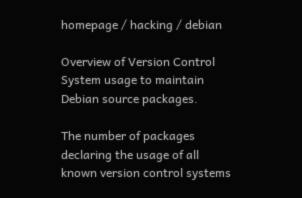homepage / hacking / debian

Overview of Version Control System usage to maintain Debian source packages.

The number of packages declaring the usage of all known version control systems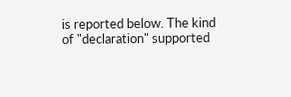is reported below. The kind of "declaration" supported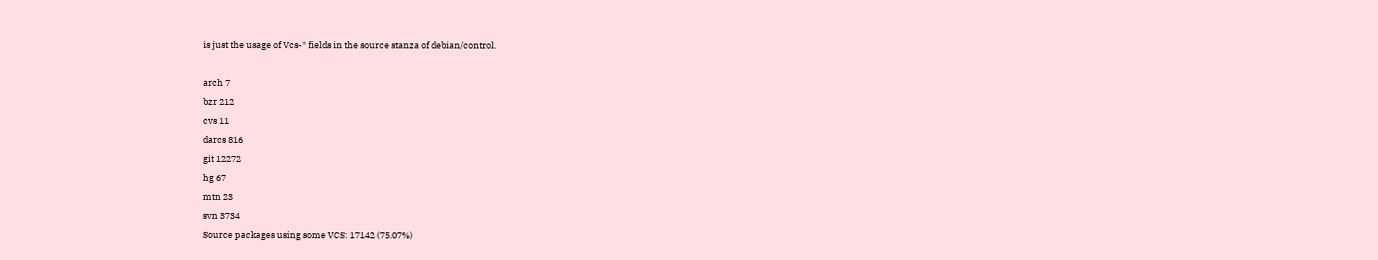is just the usage of Vcs-* fields in the source stanza of debian/control.

arch 7
bzr 212
cvs 11
darcs 816
git 12272
hg 67
mtn 23
svn 3734
Source packages using some VCS: 17142 (75.07%)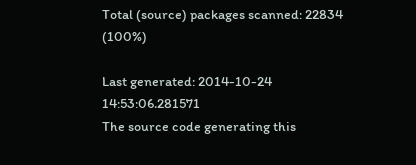Total (source) packages scanned: 22834 (100%)

Last generated: 2014-10-24 14:53:06.281571
The source code generating this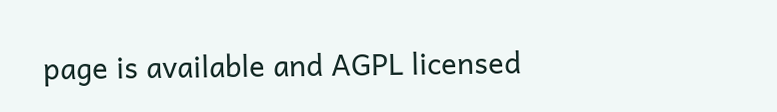page is available and AGPL licensed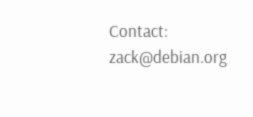Contact: zack@debian.org